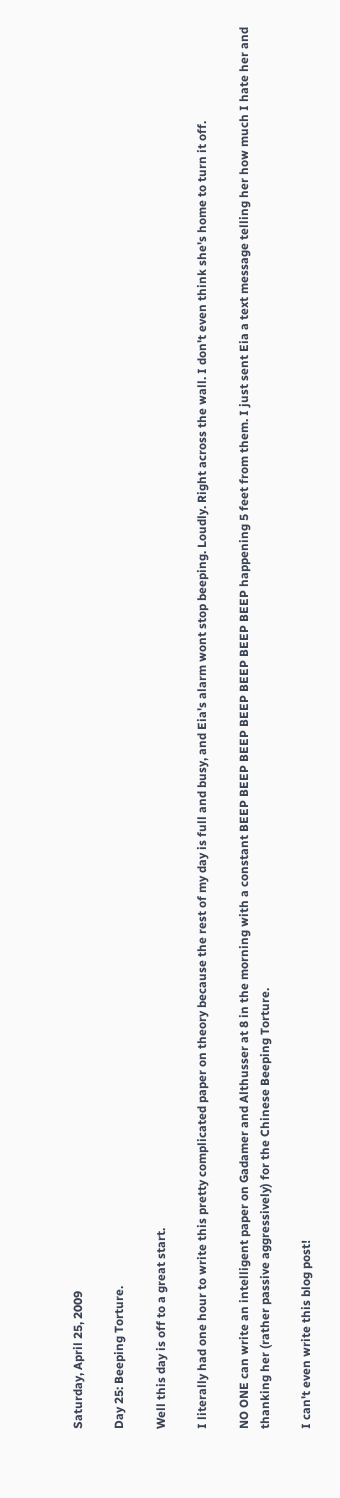Saturday, April 25, 2009

Day 25: Beeping Torture.

Well this day is off to a great start.

I literally had one hour to write this pretty complicated paper on theory because the rest of my day is full and busy, and Eia's alarm wont stop beeping. Loudly. Right across the wall. I don't even think she's home to turn it off.

NO ONE can write an intelligent paper on Gadamer and Althusser at 8 in the morning with a constant BEEP BEEP BEEP BEEP BEEP BEEP BEEP happening 5 feet from them. I just sent Eia a text message telling her how much I hate her and thanking her (rather passive aggressively) for the Chinese Beeping Torture.

I can't even write this blog post!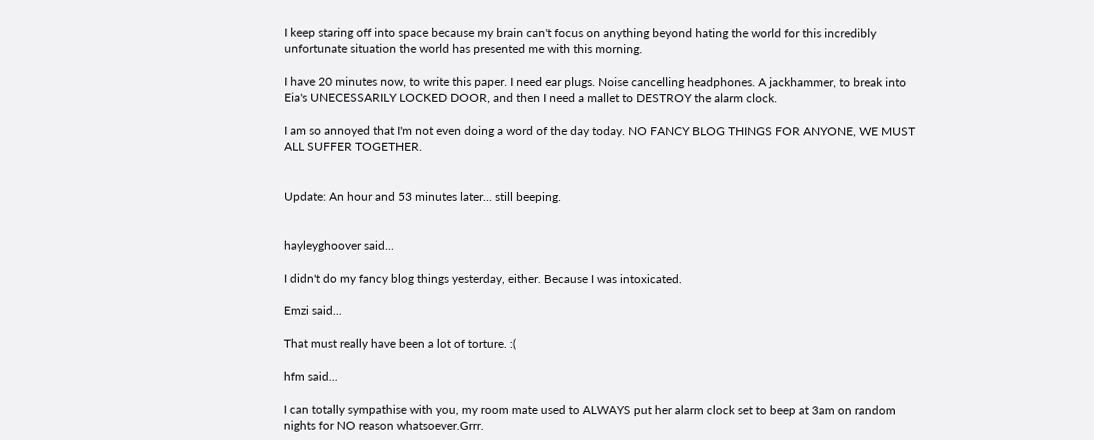I keep staring off into space because my brain can't focus on anything beyond hating the world for this incredibly unfortunate situation the world has presented me with this morning.

I have 20 minutes now, to write this paper. I need ear plugs. Noise cancelling headphones. A jackhammer, to break into Eia's UNECESSARILY LOCKED DOOR, and then I need a mallet to DESTROY the alarm clock.

I am so annoyed that I'm not even doing a word of the day today. NO FANCY BLOG THINGS FOR ANYONE, WE MUST ALL SUFFER TOGETHER.


Update: An hour and 53 minutes later... still beeping.


hayleyghoover said...

I didn't do my fancy blog things yesterday, either. Because I was intoxicated.

Emzi said...

That must really have been a lot of torture. :(

hfm said...

I can totally sympathise with you, my room mate used to ALWAYS put her alarm clock set to beep at 3am on random nights for NO reason whatsoever.Grrr.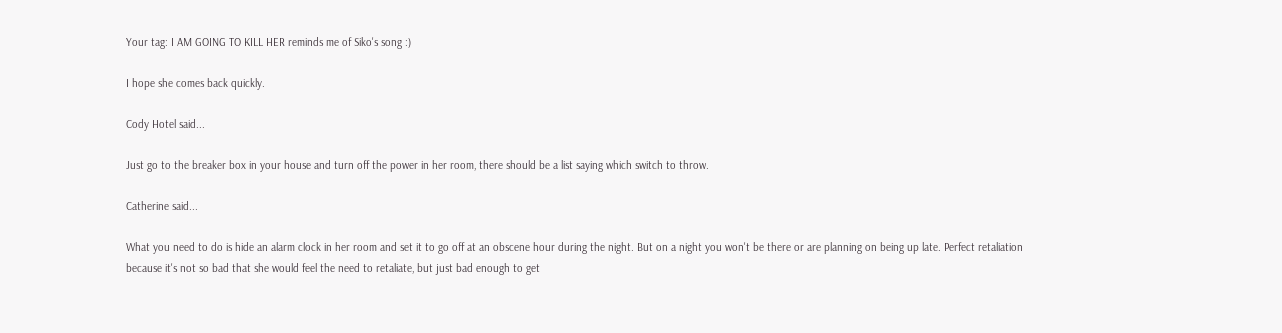Your tag: I AM GOING TO KILL HER reminds me of Siko's song :)

I hope she comes back quickly.

Cody Hotel said...

Just go to the breaker box in your house and turn off the power in her room, there should be a list saying which switch to throw.

Catherine said...

What you need to do is hide an alarm clock in her room and set it to go off at an obscene hour during the night. But on a night you won't be there or are planning on being up late. Perfect retaliation because it's not so bad that she would feel the need to retaliate, but just bad enough to get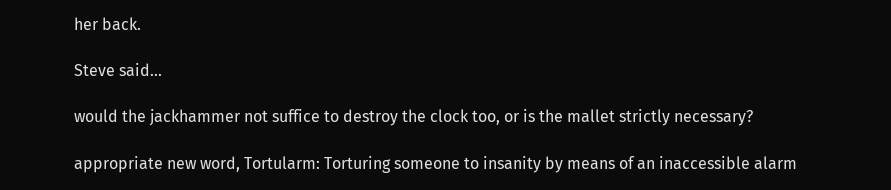her back.

Steve said...

would the jackhammer not suffice to destroy the clock too, or is the mallet strictly necessary?

appropriate new word, Tortularm: Torturing someone to insanity by means of an inaccessible alarm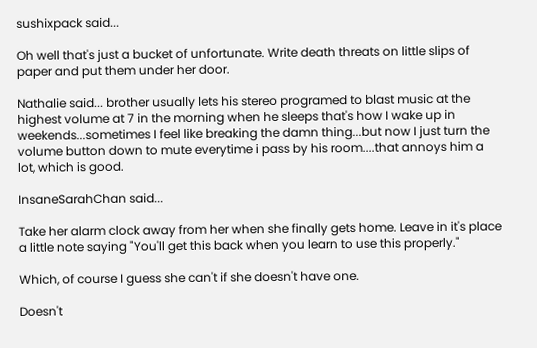sushixpack said...

Oh well that's just a bucket of unfortunate. Write death threats on little slips of paper and put them under her door.

Nathalie said... brother usually lets his stereo programed to blast music at the highest volume at 7 in the morning when he sleeps that's how I wake up in weekends...sometimes I feel like breaking the damn thing...but now I just turn the volume button down to mute everytime i pass by his room....that annoys him a lot, which is good.

InsaneSarahChan said...

Take her alarm clock away from her when she finally gets home. Leave in it's place a little note saying "You'll get this back when you learn to use this properly."

Which, of course I guess she can't if she doesn't have one.

Doesn't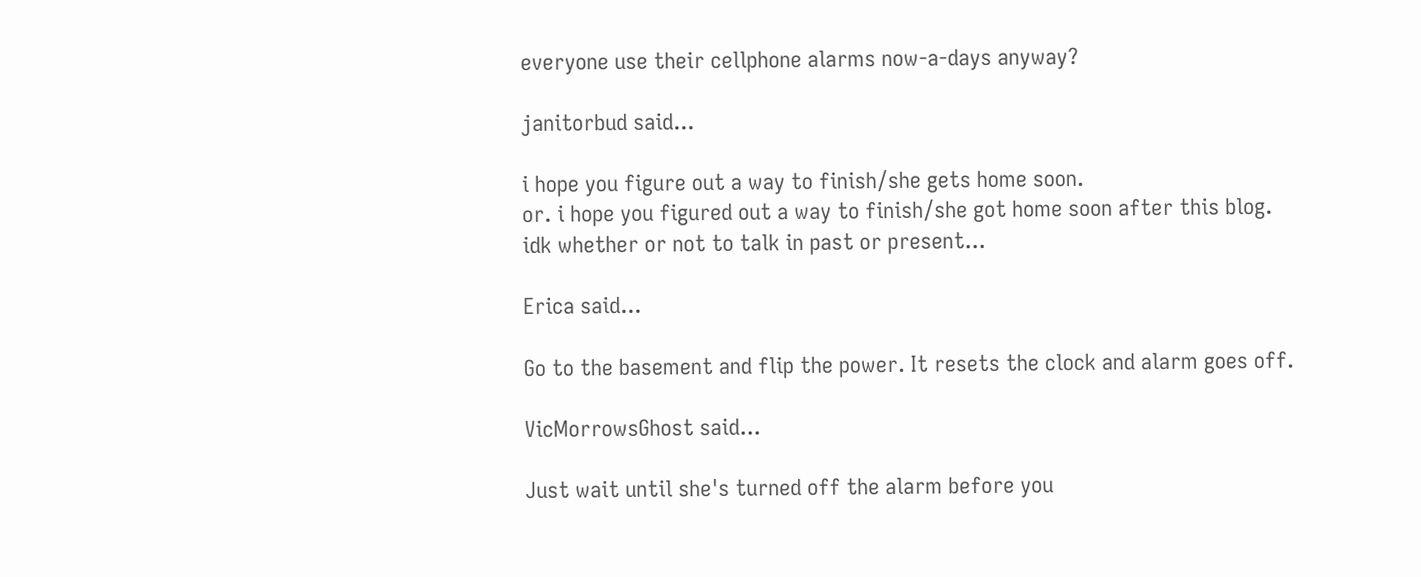everyone use their cellphone alarms now-a-days anyway?

janitorbud said...

i hope you figure out a way to finish/she gets home soon.
or. i hope you figured out a way to finish/she got home soon after this blog.
idk whether or not to talk in past or present...

Erica said...

Go to the basement and flip the power. It resets the clock and alarm goes off.

VicMorrowsGhost said...

Just wait until she's turned off the alarm before you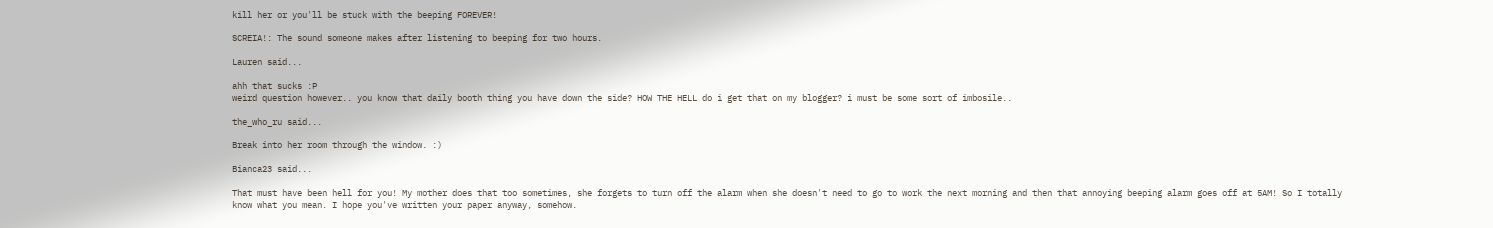kill her or you'll be stuck with the beeping FOREVER!

SCREIA!: The sound someone makes after listening to beeping for two hours.

Lauren said...

ahh that sucks :P
weird question however.. you know that daily booth thing you have down the side? HOW THE HELL do i get that on my blogger? i must be some sort of imbosile..

the_who_ru said...

Break into her room through the window. :)

Bianca23 said...

That must have been hell for you! My mother does that too sometimes, she forgets to turn off the alarm when she doesn't need to go to work the next morning and then that annoying beeping alarm goes off at 5AM! So I totally know what you mean. I hope you've written your paper anyway, somehow.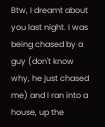Btw, I dreamt about you last night. I was being chased by a guy (don't know why, he just chased me) and I ran into a house, up the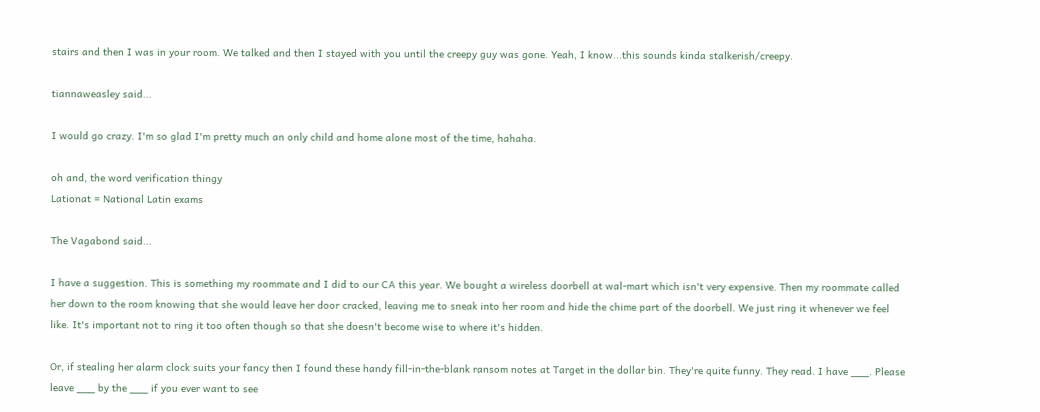stairs and then I was in your room. We talked and then I stayed with you until the creepy guy was gone. Yeah, I know...this sounds kinda stalkerish/creepy.

tiannaweasley said...

I would go crazy. I'm so glad I'm pretty much an only child and home alone most of the time, hahaha.

oh and, the word verification thingy
Lationat = National Latin exams

The Vagabond said...

I have a suggestion. This is something my roommate and I did to our CA this year. We bought a wireless doorbell at wal-mart which isn't very expensive. Then my roommate called her down to the room knowing that she would leave her door cracked, leaving me to sneak into her room and hide the chime part of the doorbell. We just ring it whenever we feel like. It's important not to ring it too often though so that she doesn't become wise to where it's hidden.

Or, if stealing her alarm clock suits your fancy then I found these handy fill-in-the-blank ransom notes at Target in the dollar bin. They're quite funny. They read. I have ___. Please leave ___ by the ___ if you ever want to see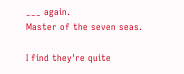___ again.
Master of the seven seas.

I find they're quite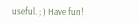useful. ; ) Have fun!